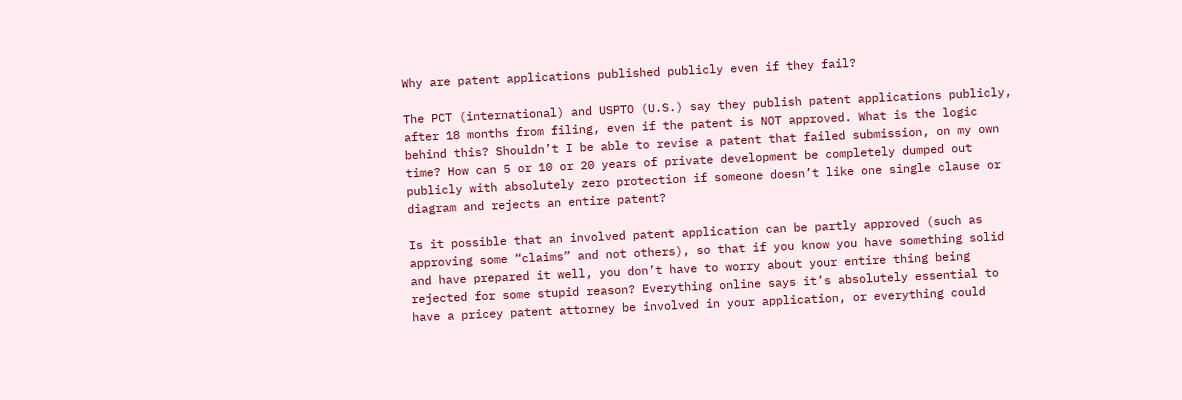Why are patent applications published publicly even if they fail?

The PCT (international) and USPTO (U.S.) say they publish patent applications publicly, after 18 months from filing, even if the patent is NOT approved. What is the logic behind this? Shouldn’t I be able to revise a patent that failed submission, on my own time? How can 5 or 10 or 20 years of private development be completely dumped out publicly with absolutely zero protection if someone doesn’t like one single clause or diagram and rejects an entire patent?

Is it possible that an involved patent application can be partly approved (such as approving some “claims” and not others), so that if you know you have something solid and have prepared it well, you don’t have to worry about your entire thing being rejected for some stupid reason? Everything online says it’s absolutely essential to have a pricey patent attorney be involved in your application, or everything could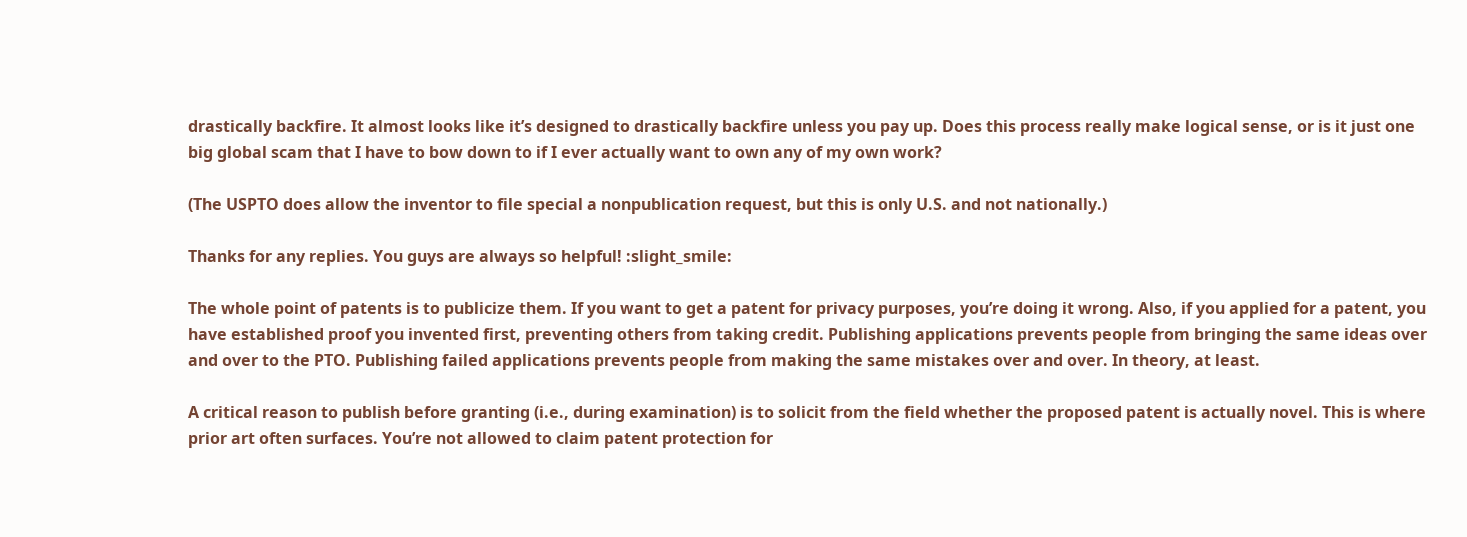drastically backfire. It almost looks like it’s designed to drastically backfire unless you pay up. Does this process really make logical sense, or is it just one big global scam that I have to bow down to if I ever actually want to own any of my own work?

(The USPTO does allow the inventor to file special a nonpublication request, but this is only U.S. and not nationally.)

Thanks for any replies. You guys are always so helpful! :slight_smile:

The whole point of patents is to publicize them. If you want to get a patent for privacy purposes, you’re doing it wrong. Also, if you applied for a patent, you have established proof you invented first, preventing others from taking credit. Publishing applications prevents people from bringing the same ideas over and over to the PTO. Publishing failed applications prevents people from making the same mistakes over and over. In theory, at least.

A critical reason to publish before granting (i.e., during examination) is to solicit from the field whether the proposed patent is actually novel. This is where prior art often surfaces. You’re not allowed to claim patent protection for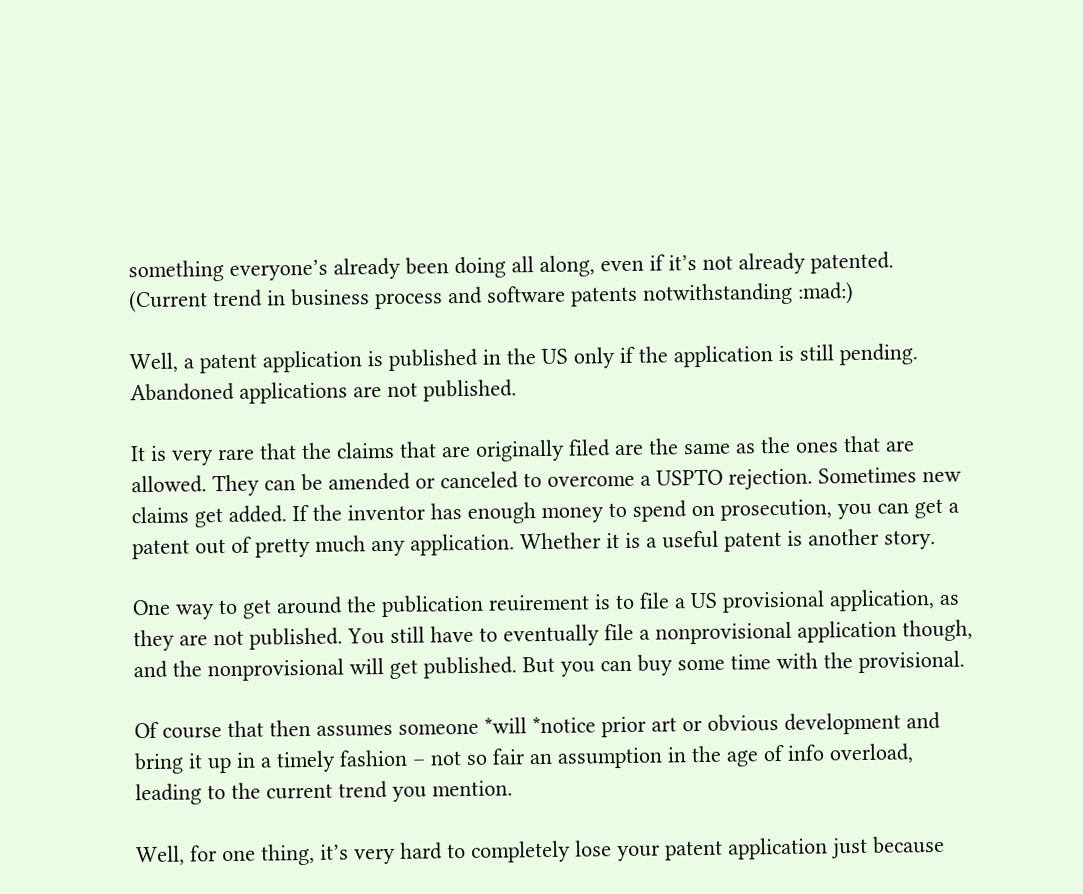something everyone’s already been doing all along, even if it’s not already patented. (Current trend in business process and software patents notwithstanding :mad:)

Well, a patent application is published in the US only if the application is still pending. Abandoned applications are not published.

It is very rare that the claims that are originally filed are the same as the ones that are allowed. They can be amended or canceled to overcome a USPTO rejection. Sometimes new claims get added. If the inventor has enough money to spend on prosecution, you can get a patent out of pretty much any application. Whether it is a useful patent is another story.

One way to get around the publication reuirement is to file a US provisional application, as they are not published. You still have to eventually file a nonprovisional application though, and the nonprovisional will get published. But you can buy some time with the provisional.

Of course that then assumes someone *will *notice prior art or obvious development and bring it up in a timely fashion – not so fair an assumption in the age of info overload, leading to the current trend you mention.

Well, for one thing, it’s very hard to completely lose your patent application just because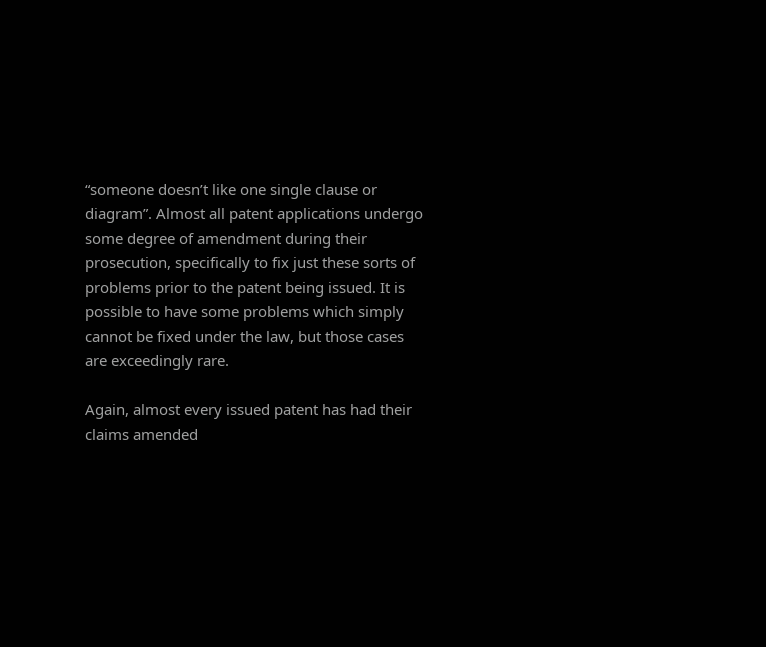“someone doesn’t like one single clause or diagram”. Almost all patent applications undergo some degree of amendment during their prosecution, specifically to fix just these sorts of problems prior to the patent being issued. It is possible to have some problems which simply cannot be fixed under the law, but those cases are exceedingly rare.

Again, almost every issued patent has had their claims amended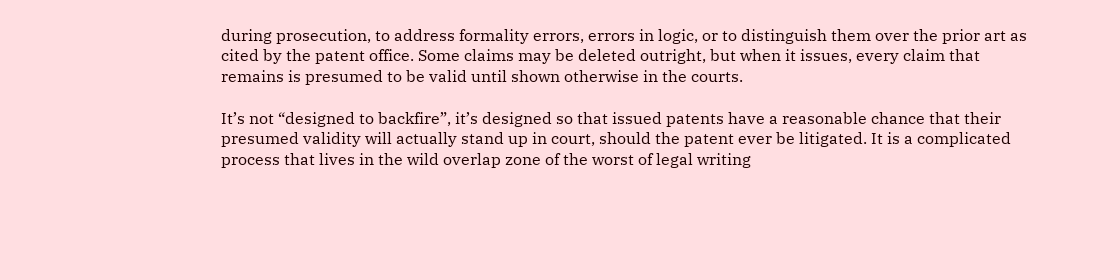during prosecution, to address formality errors, errors in logic, or to distinguish them over the prior art as cited by the patent office. Some claims may be deleted outright, but when it issues, every claim that remains is presumed to be valid until shown otherwise in the courts.

It’s not “designed to backfire”, it’s designed so that issued patents have a reasonable chance that their presumed validity will actually stand up in court, should the patent ever be litigated. It is a complicated process that lives in the wild overlap zone of the worst of legal writing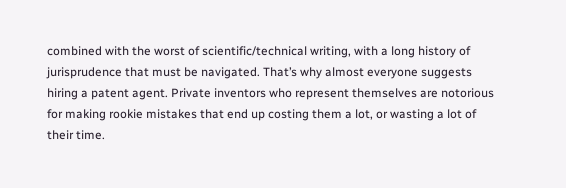combined with the worst of scientific/technical writing, with a long history of jurisprudence that must be navigated. That’s why almost everyone suggests hiring a patent agent. Private inventors who represent themselves are notorious for making rookie mistakes that end up costing them a lot, or wasting a lot of their time.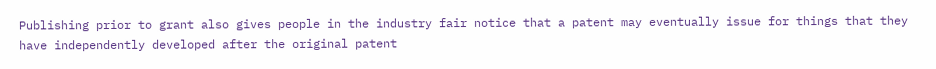Publishing prior to grant also gives people in the industry fair notice that a patent may eventually issue for things that they have independently developed after the original patent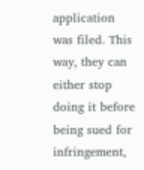application was filed. This way, they can either stop doing it before being sued for infringement,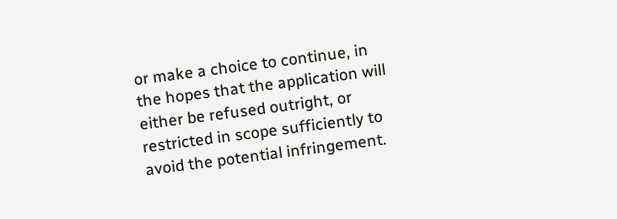or make a choice to continue, in the hopes that the application will either be refused outright, or restricted in scope sufficiently to avoid the potential infringement.